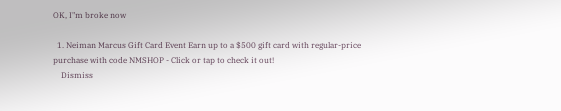OK, I"m broke now

  1. Neiman Marcus Gift Card Event Earn up to a $500 gift card with regular-price purchase with code NMSHOP - Click or tap to check it out!
    Dismiss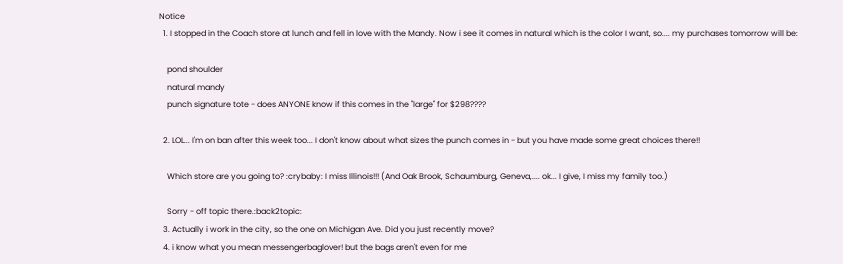Notice
  1. I stopped in the Coach store at lunch and fell in love with the Mandy. Now i see it comes in natural which is the color I want, so.... my purchases tomorrow will be:

    pond shoulder
    natural mandy
    punch signature tote - does ANYONE know if this comes in the "large" for $298????

  2. LOL... I'm on ban after this week too... I don't know about what sizes the punch comes in - but you have made some great choices there!!

    Which store are you going to? :crybaby: I miss Illinois!!! (And Oak Brook, Schaumburg, Geneva,.... ok... I give, I miss my family too.)

    Sorry - off topic there.:back2topic:
  3. Actually i work in the city, so the one on Michigan Ave. Did you just recently move?
  4. i know what you mean messengerbaglover! but the bags aren't even for me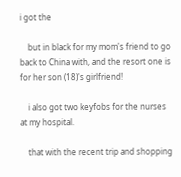i got the

    but in black for my mom's friend to go back to China with, and the resort one is for her son (18)'s girlfriend!

    i also got two keyfobs for the nurses at my hospital.

    that with the recent trip and shopping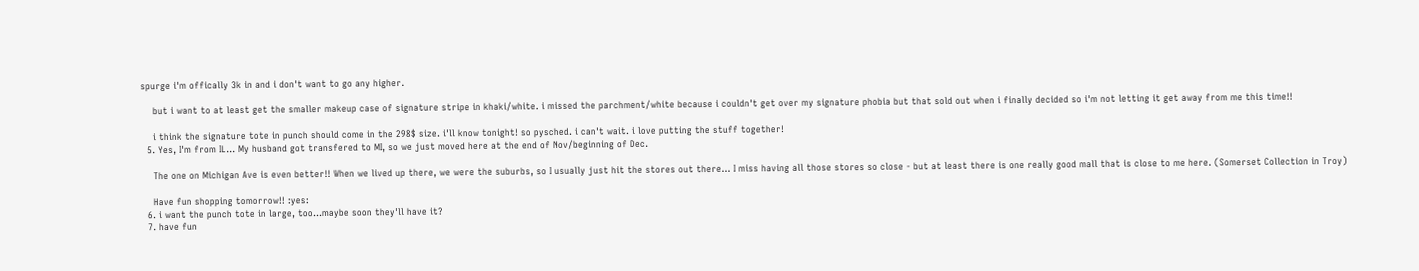spurge i'm offically 3k in and i don't want to go any higher.

    but i want to at least get the smaller makeup case of signature stripe in khaki/white. i missed the parchment/white because i couldn't get over my signature phobia but that sold out when i finally decided so i'm not letting it get away from me this time!!

    i think the signature tote in punch should come in the 298$ size. i'll know tonight! so pysched. i can't wait. i love putting the stuff together!
  5. Yes, I'm from IL... My husband got transfered to MI, so we just moved here at the end of Nov/beginning of Dec.

    The one on Michigan Ave is even better!! When we lived up there, we were the suburbs, so I usually just hit the stores out there... I miss having all those stores so close - but at least there is one really good mall that is close to me here. (Somerset Collection in Troy)

    Have fun shopping tomorrow!! :yes:
  6. i want the punch tote in large, too...maybe soon they'll have it?
  7. have fun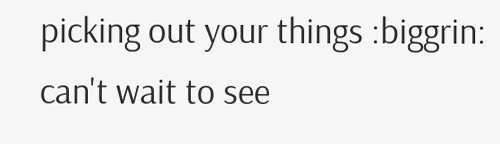picking out your things :biggrin: can't wait to see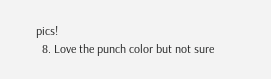pics!
  8. Love the punch color but not sure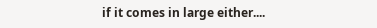if it comes in large either....